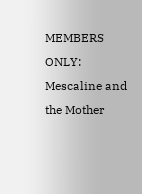MEMBERS ONLY: Mescaline and the Mother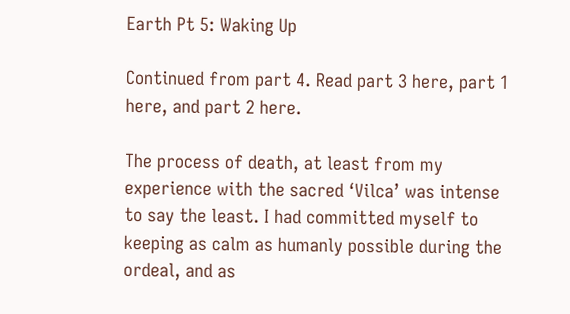Earth Pt 5: Waking Up

Continued from part 4. Read part 3 here, part 1 here, and part 2 here.

The process of death, at least from my experience with the sacred ‘Vilca’ was intense to say the least. I had committed myself to keeping as calm as humanly possible during the ordeal, and as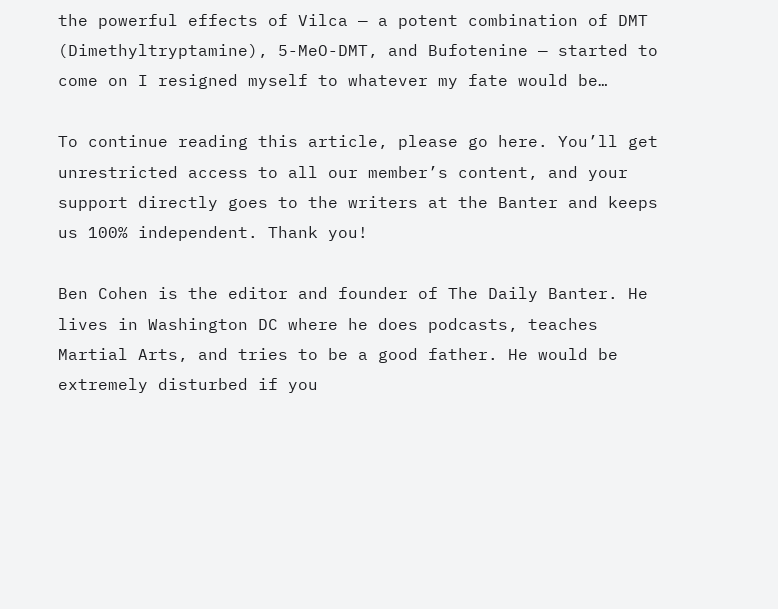the powerful effects of Vilca — a potent combination of DMT (Dimethyltryptamine), 5-MeO-DMT, and Bufotenine — started to come on I resigned myself to whatever my fate would be…

To continue reading this article, please go here. You’ll get unrestricted access to all our member’s content, and your support directly goes to the writers at the Banter and keeps us 100% independent. Thank you!

Ben Cohen is the editor and founder of The Daily Banter. He lives in Washington DC where he does podcasts, teaches Martial Arts, and tries to be a good father. He would be extremely disturbed if you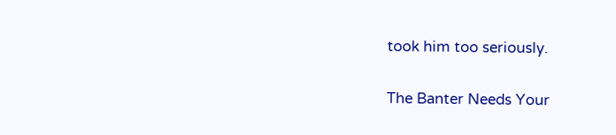took him too seriously.

The Banter Needs Your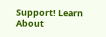Support! Learn About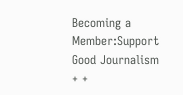Becoming a Member:Support Good Journalism
+ +